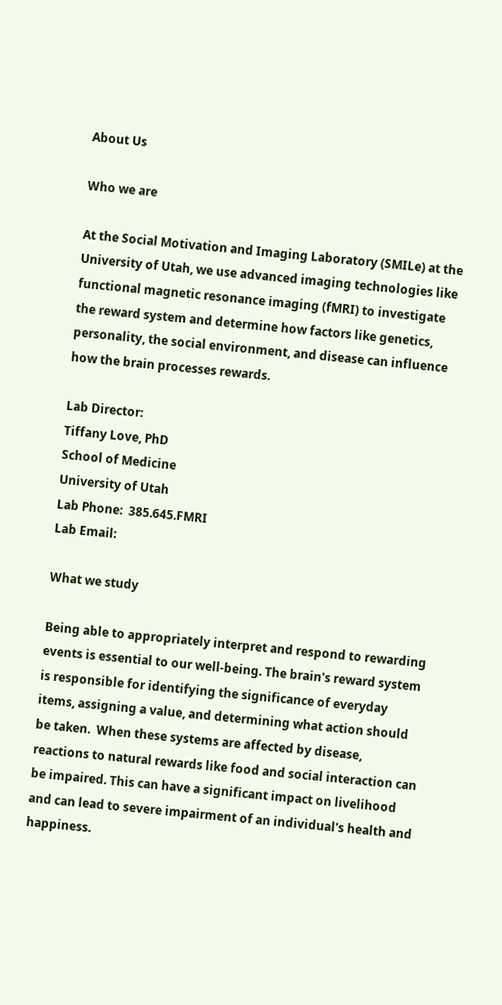About Us

Who we are

At the Social Motivation and Imaging Laboratory (SMILe) at the University of Utah, we use advanced imaging technologies like functional magnetic resonance imaging (fMRI) to investigate the reward system and determine how factors like genetics, personality, the social environment, and disease can influence how the brain processes rewards.

Lab Director:
Tiffany Love, PhD
School of Medicine
University of Utah
Lab Phone:  385.645.FMRI
Lab Email:

What we study

Being able to appropriately interpret and respond to rewarding events is essential to our well-being. The brain's reward system is responsible for identifying the significance of everyday items, assigning a value, and determining what action should be taken.  When these systems are affected by disease, reactions to natural rewards like food and social interaction can be impaired. This can have a significant impact on livelihood and can lead to severe impairment of an individual's health and happiness.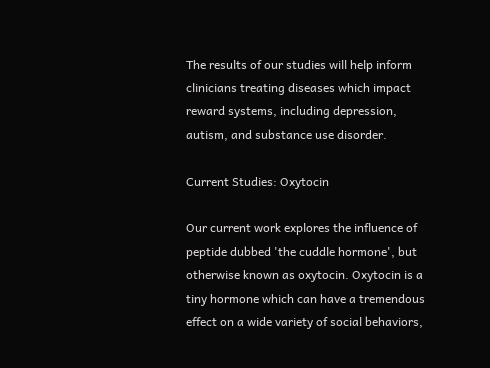The results of our studies will help inform clinicians treating diseases which impact reward systems, including depression, autism, and substance use disorder.

Current Studies: Oxytocin

Our current work explores the influence of peptide dubbed 'the cuddle hormone', but otherwise known as oxytocin. Oxytocin is a tiny hormone which can have a tremendous effect on a wide variety of social behaviors,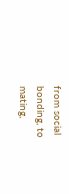from social bonding, to mating,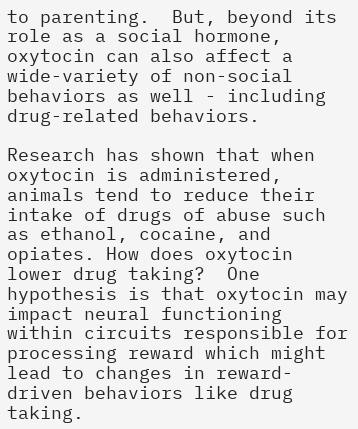to parenting.  But, beyond its role as a social hormone, oxytocin can also affect a wide-variety of non-social behaviors as well - including drug-related behaviors.

Research has shown that when oxytocin is administered, animals tend to reduce their intake of drugs of abuse such as ethanol, cocaine, and opiates. How does oxytocin lower drug taking?  One hypothesis is that oxytocin may impact neural functioning within circuits responsible for processing reward which might lead to changes in reward-driven behaviors like drug taking.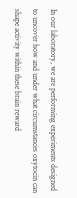In our laboratory, we are performing experiments designed to uncover how and under what circumstances oxytocin can shape activity within these brain reward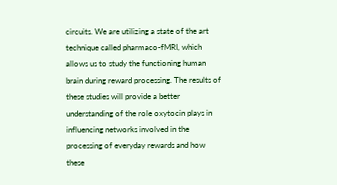circuits. We are utilizing a state of the art technique called pharmaco-fMRI, which allows us to study the functioning human brain during reward processing. The results of these studies will provide a better understanding of the role oxytocin plays in influencing networks involved in the processing of everyday rewards and how these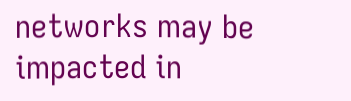networks may be impacted in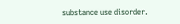substance use disorder.